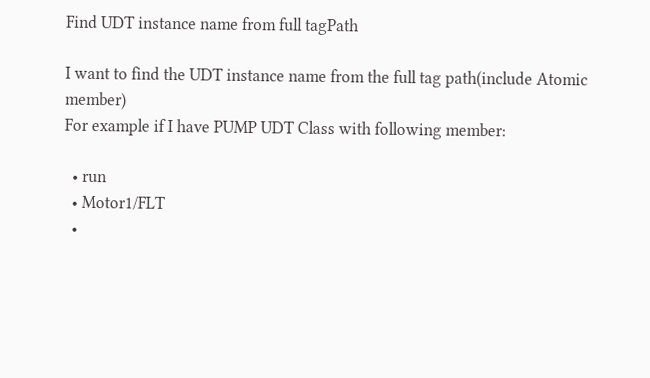Find UDT instance name from full tagPath

I want to find the UDT instance name from the full tag path(include Atomic member)
For example if I have PUMP UDT Class with following member:

  • run
  • Motor1/FLT
  •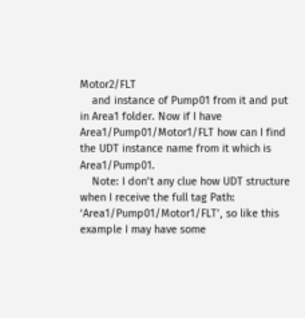Motor2/FLT
    and instance of Pump01 from it and put in Area1 folder. Now if I have Area1/Pump01/Motor1/FLT how can I find the UDT instance name from it which is Area1/Pump01.
    Note: I don’t any clue how UDT structure when I receive the full tag Path: ‘Area1/Pump01/Motor1/FLT’, so like this example I may have some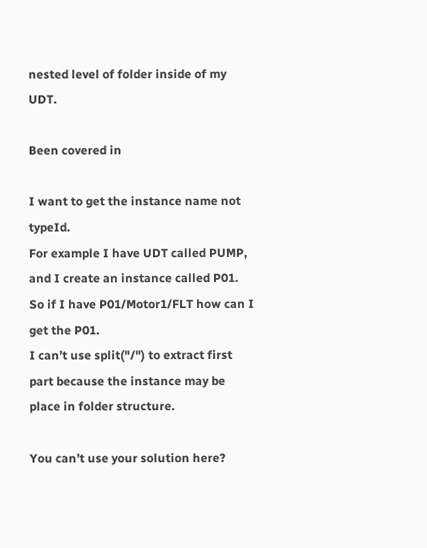nested level of folder inside of my UDT.

Been covered in

I want to get the instance name not typeId.
For example I have UDT called PUMP, and I create an instance called P01.
So if I have P01/Motor1/FLT how can I get the P01.
I can’t use split("/") to extract first part because the instance may be place in folder structure.

You can’t use your solution here?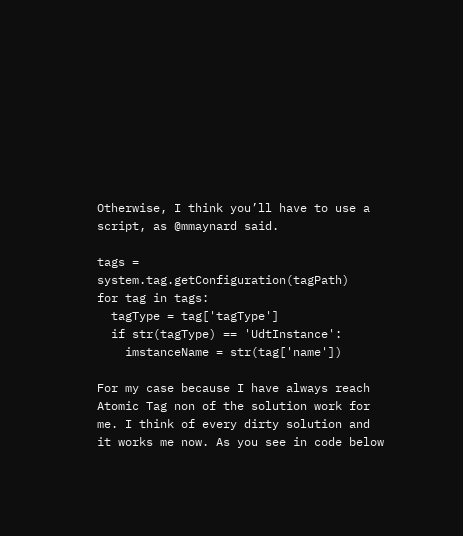Otherwise, I think you’ll have to use a script, as @mmaynard said.

tags = system.tag.getConfiguration(tagPath)
for tag in tags:
  tagType = tag['tagType']
  if str(tagType) == 'UdtInstance':
    imstanceName = str(tag['name'])

For my case because I have always reach Atomic Tag non of the solution work for me. I think of every dirty solution and it works me now. As you see in code below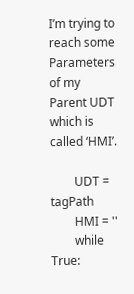I’m trying to reach some Parameters of my Parent UDT which is called ‘HMI’.

        UDT = tagPath
        HMI = ''
        while True: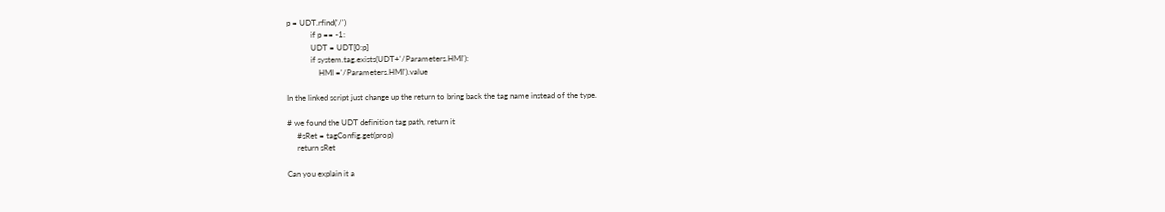p = UDT.rfind('/')
            if p == -1:
            UDT = UDT[0:p]
            if system.tag.exists(UDT+'/Parameters.HMI'):
                HMI ='/Parameters.HMI').value

In the linked script just change up the return to bring back the tag name instead of the type.

# we found the UDT definition tag path, return it
     #sRet = tagConfig.get(prop)
     return sRet

Can you explain it a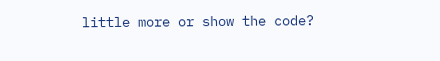little more or show the code?